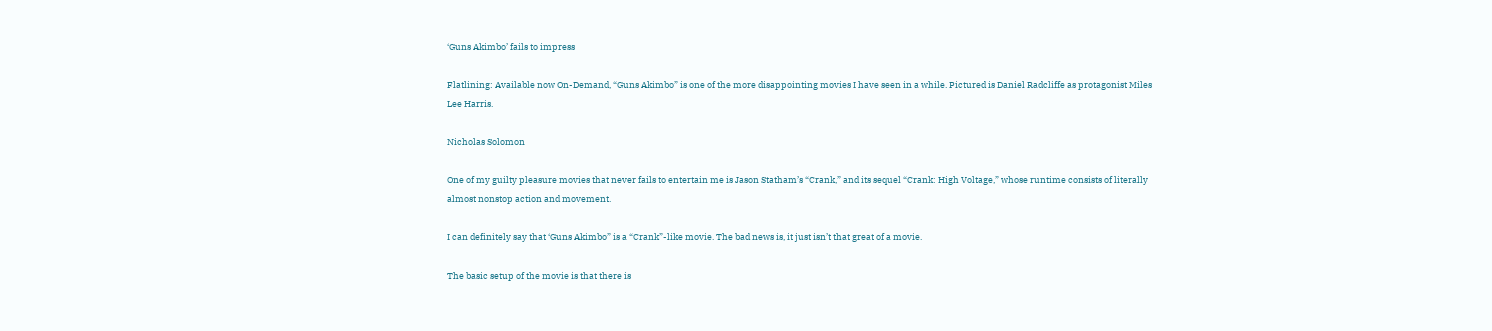‘Guns Akimbo’ fails to impress

Flatlining: Available now On-Demand, “Guns Akimbo” is one of the more disappointing movies I have seen in a while. Pictured is Daniel Radcliffe as protagonist Miles Lee Harris.

Nicholas Solomon

One of my guilty pleasure movies that never fails to entertain me is Jason Statham’s “Crank,” and its sequel “Crank: High Voltage,” whose runtime consists of literally almost nonstop action and movement.

I can definitely say that ‘Guns Akimbo” is a “Crank”-like movie. The bad news is, it just isn’t that great of a movie.

The basic setup of the movie is that there is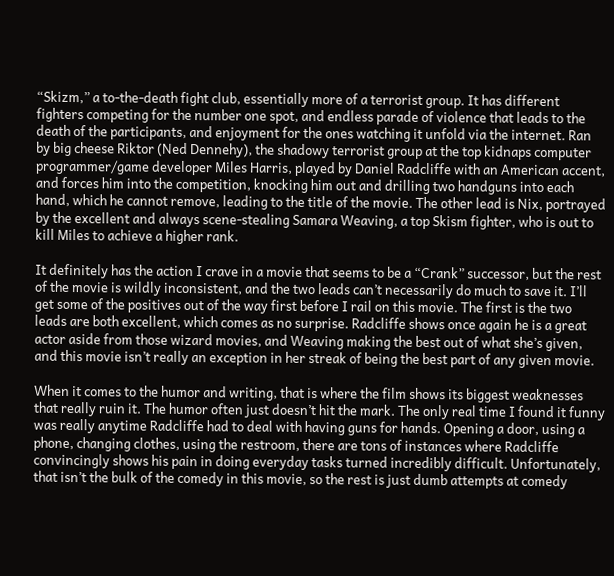“Skizm,” a to-the-death fight club, essentially more of a terrorist group. It has different fighters competing for the number one spot, and endless parade of violence that leads to the death of the participants, and enjoyment for the ones watching it unfold via the internet. Ran by big cheese Riktor (Ned Dennehy), the shadowy terrorist group at the top kidnaps computer programmer/game developer Miles Harris, played by Daniel Radcliffe with an American accent, and forces him into the competition, knocking him out and drilling two handguns into each hand, which he cannot remove, leading to the title of the movie. The other lead is Nix, portrayed by the excellent and always scene-stealing Samara Weaving, a top Skism fighter, who is out to kill Miles to achieve a higher rank.

It definitely has the action I crave in a movie that seems to be a “Crank” successor, but the rest of the movie is wildly inconsistent, and the two leads can’t necessarily do much to save it. I’ll get some of the positives out of the way first before I rail on this movie. The first is the two leads are both excellent, which comes as no surprise. Radcliffe shows once again he is a great actor aside from those wizard movies, and Weaving making the best out of what she’s given, and this movie isn’t really an exception in her streak of being the best part of any given movie.

When it comes to the humor and writing, that is where the film shows its biggest weaknesses that really ruin it. The humor often just doesn’t hit the mark. The only real time I found it funny was really anytime Radcliffe had to deal with having guns for hands. Opening a door, using a phone, changing clothes, using the restroom, there are tons of instances where Radcliffe convincingly shows his pain in doing everyday tasks turned incredibly difficult. Unfortunately, that isn’t the bulk of the comedy in this movie, so the rest is just dumb attempts at comedy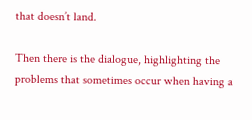that doesn’t land.

Then there is the dialogue, highlighting the problems that sometimes occur when having a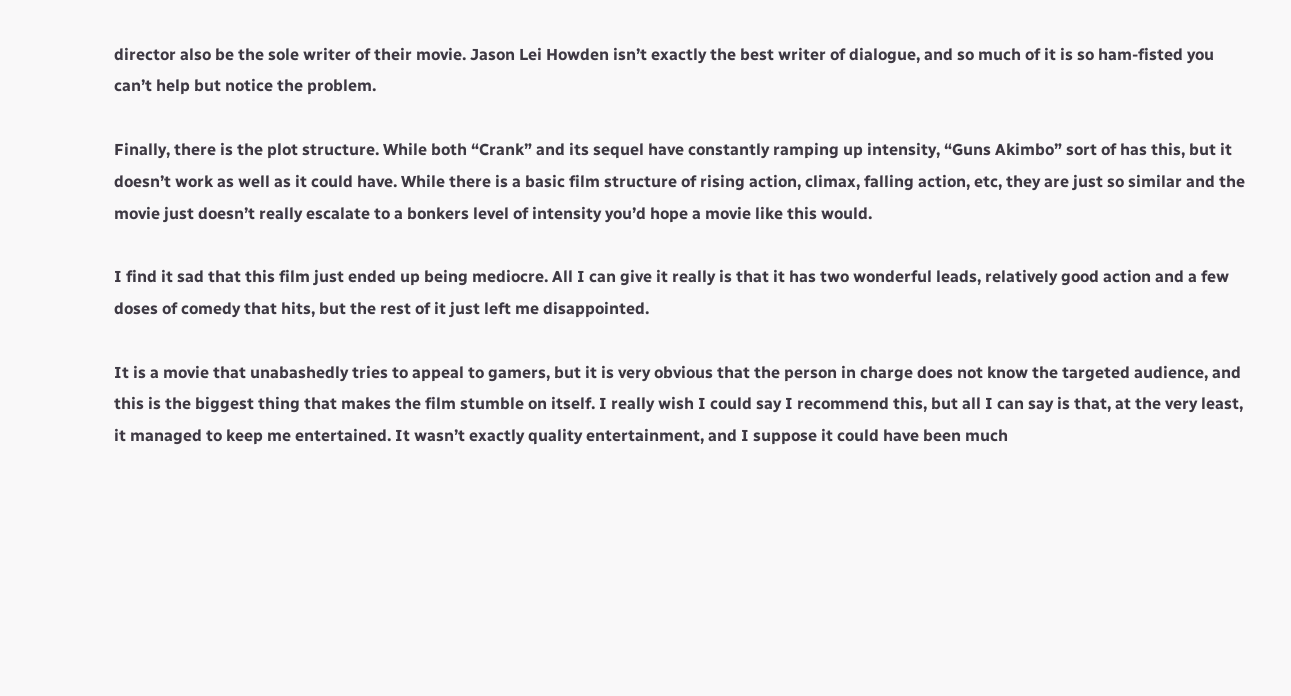director also be the sole writer of their movie. Jason Lei Howden isn’t exactly the best writer of dialogue, and so much of it is so ham-fisted you can’t help but notice the problem.

Finally, there is the plot structure. While both “Crank” and its sequel have constantly ramping up intensity, “Guns Akimbo” sort of has this, but it doesn’t work as well as it could have. While there is a basic film structure of rising action, climax, falling action, etc, they are just so similar and the movie just doesn’t really escalate to a bonkers level of intensity you’d hope a movie like this would.

I find it sad that this film just ended up being mediocre. All I can give it really is that it has two wonderful leads, relatively good action and a few doses of comedy that hits, but the rest of it just left me disappointed.

It is a movie that unabashedly tries to appeal to gamers, but it is very obvious that the person in charge does not know the targeted audience, and this is the biggest thing that makes the film stumble on itself. I really wish I could say I recommend this, but all I can say is that, at the very least, it managed to keep me entertained. It wasn’t exactly quality entertainment, and I suppose it could have been much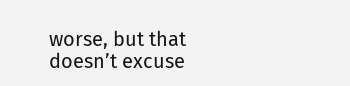worse, but that doesn’t excuse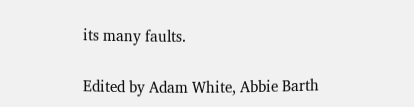its many faults.

Edited by Adam White, Abbie Barth